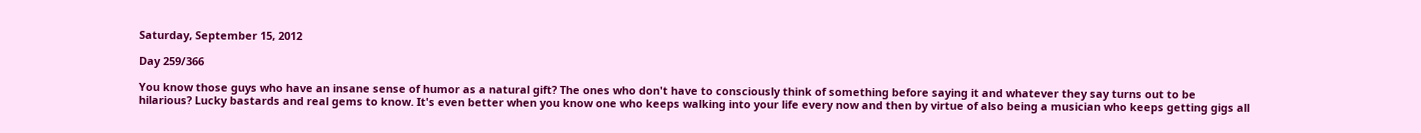Saturday, September 15, 2012

Day 259/366

You know those guys who have an insane sense of humor as a natural gift? The ones who don't have to consciously think of something before saying it and whatever they say turns out to be hilarious? Lucky bastards and real gems to know. It's even better when you know one who keeps walking into your life every now and then by virtue of also being a musician who keeps getting gigs all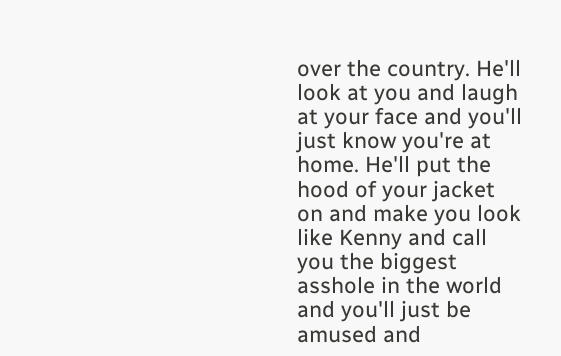over the country. He'll look at you and laugh at your face and you'll just know you're at home. He'll put the hood of your jacket on and make you look like Kenny and call you the biggest asshole in the world and you'll just be amused and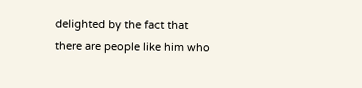delighted by the fact that there are people like him who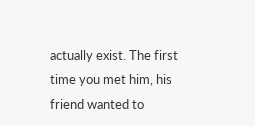actually exist. The first time you met him, his friend wanted to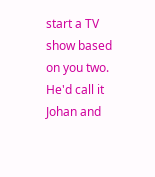start a TV show based on you two. He'd call it Johan and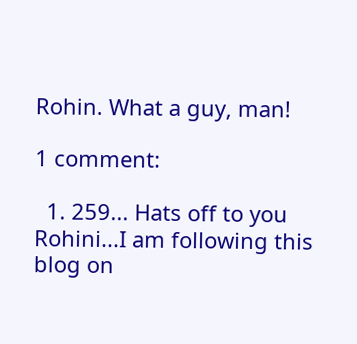Rohin. What a guy, man!

1 comment:

  1. 259... Hats off to you Rohini...I am following this blog on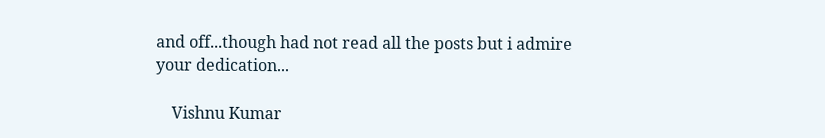and off...though had not read all the posts but i admire your dedication...

    Vishnu Kumar